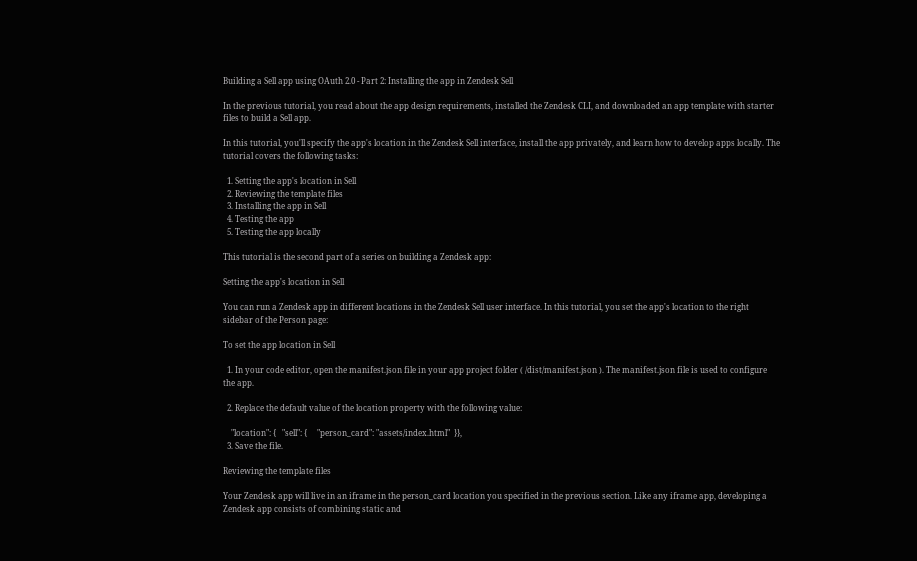Building a Sell app using OAuth 2.0 - Part 2: Installing the app in Zendesk Sell

In the previous tutorial, you read about the app design requirements, installed the Zendesk CLI, and downloaded an app template with starter files to build a Sell app.

In this tutorial, you'll specify the app's location in the Zendesk Sell interface, install the app privately, and learn how to develop apps locally. The tutorial covers the following tasks:

  1. Setting the app's location in Sell
  2. Reviewing the template files
  3. Installing the app in Sell
  4. Testing the app
  5. Testing the app locally

This tutorial is the second part of a series on building a Zendesk app:

Setting the app's location in Sell

You can run a Zendesk app in different locations in the Zendesk Sell user interface. In this tutorial, you set the app's location to the right sidebar of the Person page:

To set the app location in Sell

  1. In your code editor, open the manifest.json file in your app project folder ( /dist/manifest.json ). The manifest.json file is used to configure the app.

  2. Replace the default value of the location property with the following value:

    "location": {   "sell": {     "person_card": "assets/index.html"  }},
  3. Save the file.

Reviewing the template files

Your Zendesk app will live in an iframe in the person_card location you specified in the previous section. Like any iframe app, developing a Zendesk app consists of combining static and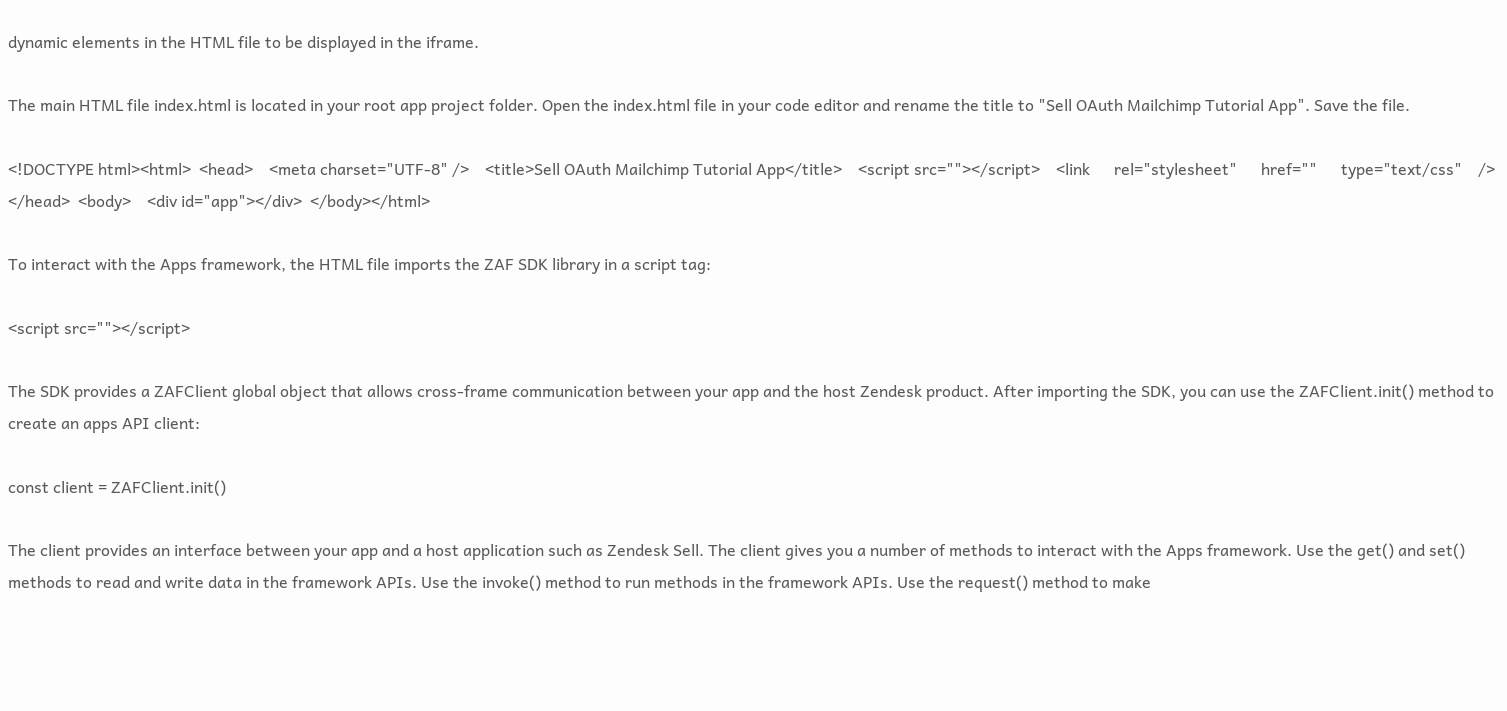dynamic elements in the HTML file to be displayed in the iframe.

The main HTML file index.html is located in your root app project folder. Open the index.html file in your code editor and rename the title to "Sell OAuth Mailchimp Tutorial App". Save the file.

<!DOCTYPE html><html>  <head>    <meta charset="UTF-8" />    <title>Sell OAuth Mailchimp Tutorial App</title>    <script src=""></script>    <link      rel="stylesheet"      href=""      type="text/css"    />  </head>  <body>    <div id="app"></div>  </body></html>

To interact with the Apps framework, the HTML file imports the ZAF SDK library in a script tag:

<script src=""></script>

The SDK provides a ZAFClient global object that allows cross-frame communication between your app and the host Zendesk product. After importing the SDK, you can use the ZAFClient.init() method to create an apps API client:

const client = ZAFClient.init()

The client provides an interface between your app and a host application such as Zendesk Sell. The client gives you a number of methods to interact with the Apps framework. Use the get() and set() methods to read and write data in the framework APIs. Use the invoke() method to run methods in the framework APIs. Use the request() method to make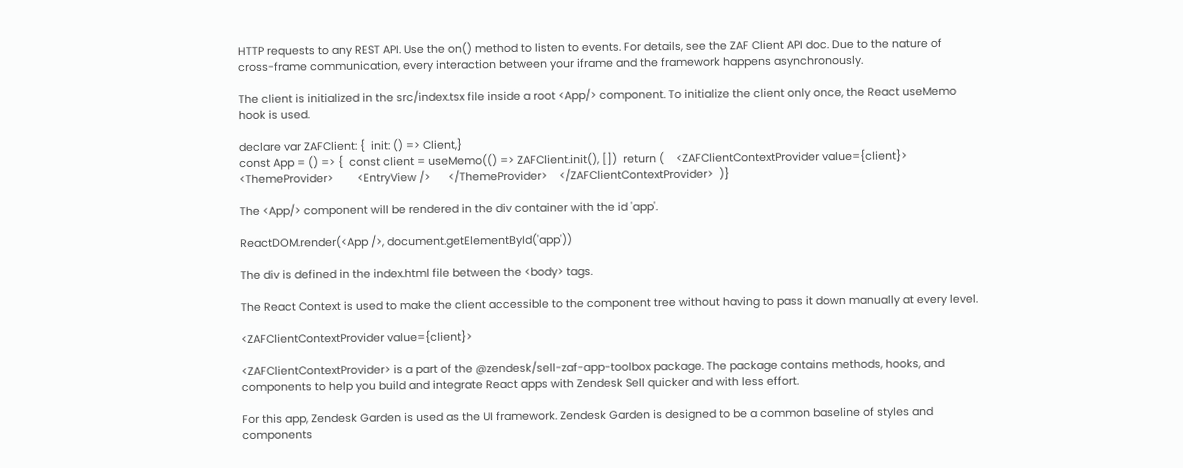HTTP requests to any REST API. Use the on() method to listen to events. For details, see the ZAF Client API doc. Due to the nature of cross-frame communication, every interaction between your iframe and the framework happens asynchronously.

The client is initialized in the src/index.tsx file inside a root <App/> component. To initialize the client only once, the React useMemo hook is used.

declare var ZAFClient: {  init: () => Client,}
const App = () => {  const client = useMemo(() => ZAFClient.init(), [])  return (    <ZAFClientContextProvider value={client}>      <ThemeProvider>        <EntryView />      </ThemeProvider>    </ZAFClientContextProvider>  )}

The <App/> component will be rendered in the div container with the id 'app'.

ReactDOM.render(<App />, document.getElementById('app'))

The div is defined in the index.html file between the <body> tags.

The React Context is used to make the client accessible to the component tree without having to pass it down manually at every level.

<ZAFClientContextProvider value={client}>

<ZAFClientContextProvider> is a part of the @zendesk/sell-zaf-app-toolbox package. The package contains methods, hooks, and components to help you build and integrate React apps with Zendesk Sell quicker and with less effort.

For this app, Zendesk Garden is used as the UI framework. Zendesk Garden is designed to be a common baseline of styles and components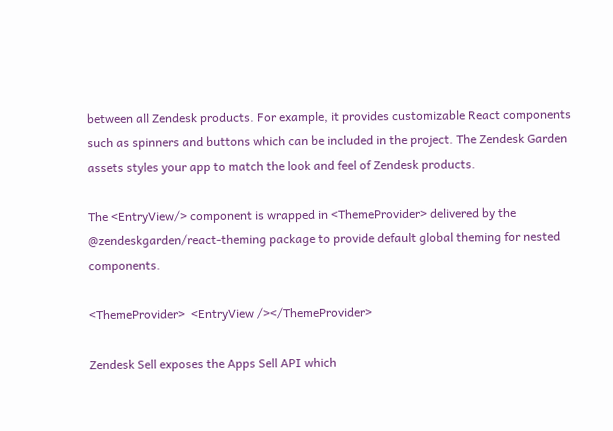between all Zendesk products. For example, it provides customizable React components such as spinners and buttons which can be included in the project. The Zendesk Garden assets styles your app to match the look and feel of Zendesk products.

The <EntryView/> component is wrapped in <ThemeProvider> delivered by the @zendeskgarden/react-theming package to provide default global theming for nested components.

<ThemeProvider>  <EntryView /></ThemeProvider>

Zendesk Sell exposes the Apps Sell API which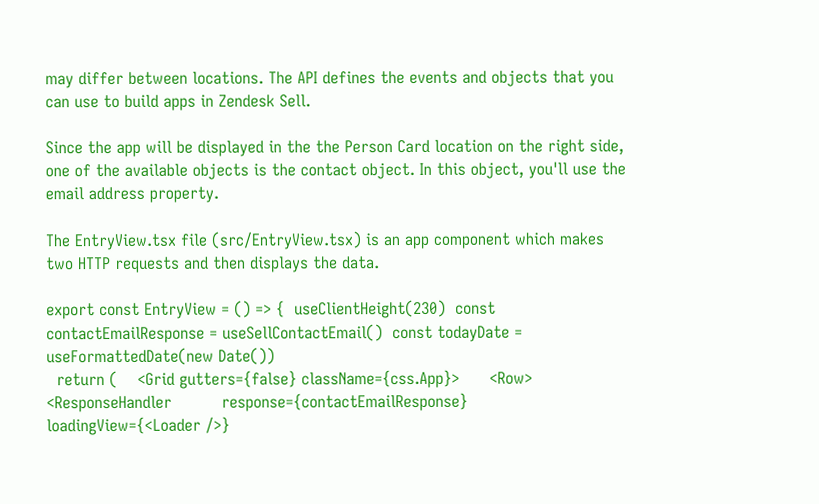may differ between locations. The API defines the events and objects that you can use to build apps in Zendesk Sell.

Since the app will be displayed in the the Person Card location on the right side, one of the available objects is the contact object. In this object, you'll use the email address property.

The EntryView.tsx file (src/EntryView.tsx) is an app component which makes two HTTP requests and then displays the data.

export const EntryView = () => {  useClientHeight(230)  const contactEmailResponse = useSellContactEmail()  const todayDate = useFormattedDate(new Date())
  return (    <Grid gutters={false} className={css.App}>      <Row>        <ResponseHandler          response={contactEmailResponse}          loadingView={<Loader />}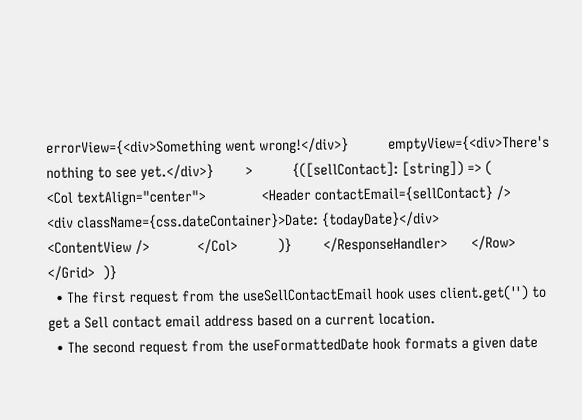errorView={<div>Something went wrong!</div>}          emptyView={<div>There's nothing to see yet.</div>}        >          {([sellContact]: [string]) => (            <Col textAlign="center">              <Header contactEmail={sellContact} />              <div className={css.dateContainer}>Date: {todayDate}</div>              <ContentView />            </Col>          )}        </ResponseHandler>      </Row>    </Grid>  )}
  • The first request from the useSellContactEmail hook uses client.get('') to get a Sell contact email address based on a current location.
  • The second request from the useFormattedDate hook formats a given date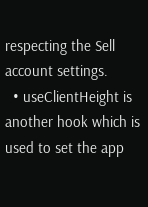respecting the Sell account settings.
  • useClientHeight is another hook which is used to set the app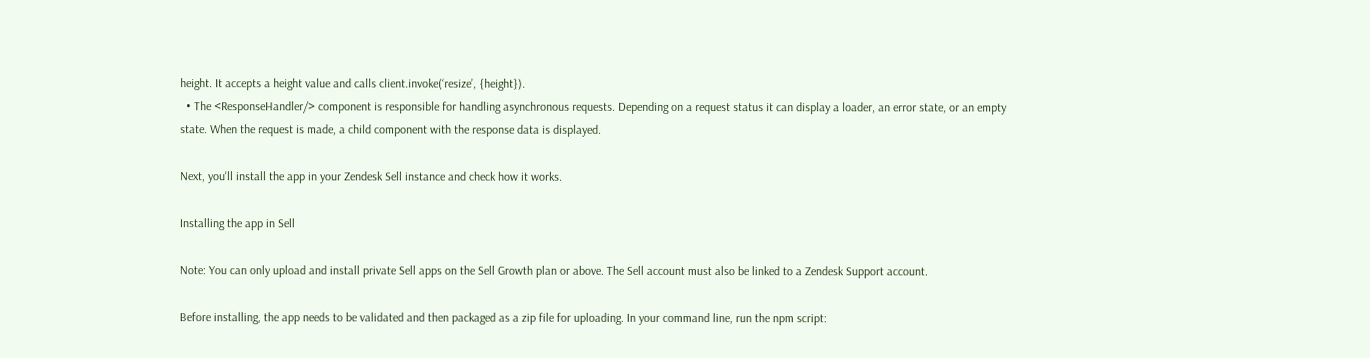height. It accepts a height value and calls client.invoke(‘resize’, {height}).
  • The <ResponseHandler/> component is responsible for handling asynchronous requests. Depending on a request status it can display a loader, an error state, or an empty state. When the request is made, a child component with the response data is displayed.

Next, you'll install the app in your Zendesk Sell instance and check how it works.

Installing the app in Sell

Note: You can only upload and install private Sell apps on the Sell Growth plan or above. The Sell account must also be linked to a Zendesk Support account.

Before installing, the app needs to be validated and then packaged as a zip file for uploading. In your command line, run the npm script: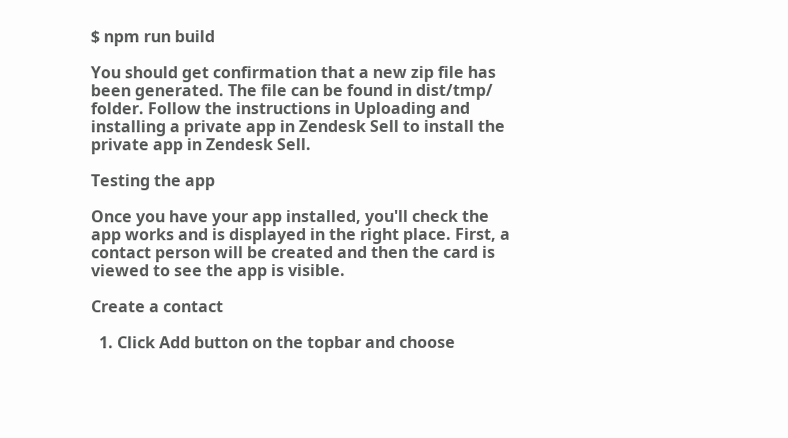$ npm run build

You should get confirmation that a new zip file has been generated. The file can be found in dist/tmp/ folder. Follow the instructions in Uploading and installing a private app in Zendesk Sell to install the private app in Zendesk Sell.

Testing the app

Once you have your app installed, you'll check the app works and is displayed in the right place. First, a contact person will be created and then the card is viewed to see the app is visible.

Create a contact

  1. Click Add button on the topbar and choose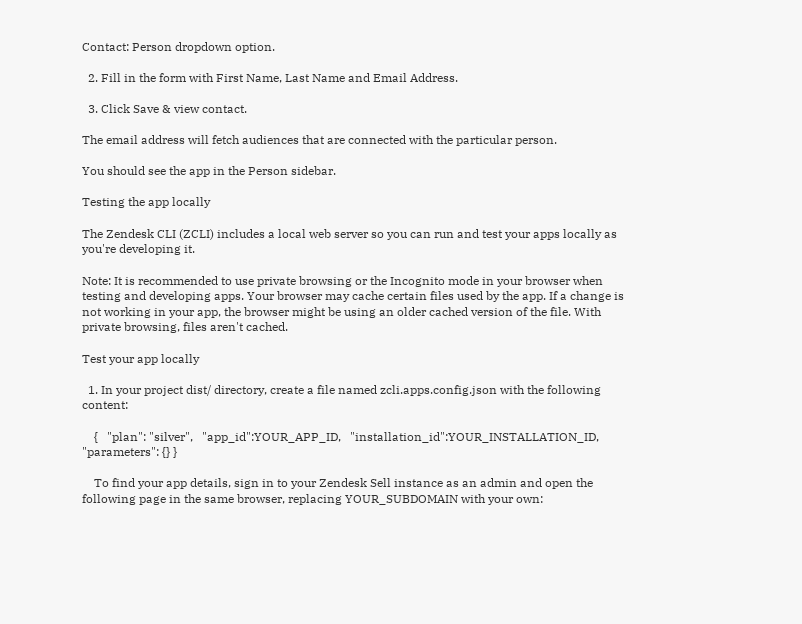Contact: Person dropdown option.

  2. Fill in the form with First Name, Last Name and Email Address.

  3. Click Save & view contact.

The email address will fetch audiences that are connected with the particular person.

You should see the app in the Person sidebar.

Testing the app locally

The Zendesk CLI (ZCLI) includes a local web server so you can run and test your apps locally as you're developing it.

Note: It is recommended to use private browsing or the Incognito mode in your browser when testing and developing apps. Your browser may cache certain files used by the app. If a change is not working in your app, the browser might be using an older cached version of the file. With private browsing, files aren't cached.

Test your app locally

  1. In your project dist/ directory, create a file named zcli.apps.config.json with the following content:

    {   "plan": "silver",   "app_id":YOUR_APP_ID,   "installation_id":YOUR_INSTALLATION_ID,   "parameters": {} }

    To find your app details, sign in to your Zendesk Sell instance as an admin and open the following page in the same browser, replacing YOUR_SUBDOMAIN with your own: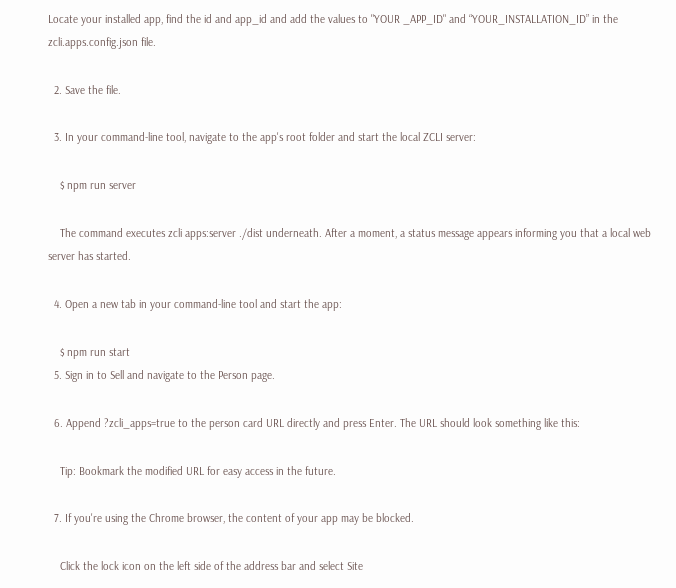Locate your installed app, find the id and app_id and add the values to "YOUR _APP_ID" and “YOUR_INSTALLATION_ID” in the zcli.apps.config.json file.

  2. Save the file.

  3. In your command-line tool, navigate to the app's root folder and start the local ZCLI server:

    $ npm run server

    The command executes zcli apps:server ./dist underneath. After a moment, a status message appears informing you that a local web server has started.

  4. Open a new tab in your command-line tool and start the app:

    $ npm run start
  5. Sign in to Sell and navigate to the Person page.

  6. Append ?zcli_apps=true to the person card URL directly and press Enter. The URL should look something like this:

    Tip: Bookmark the modified URL for easy access in the future.

  7. If you're using the Chrome browser, the content of your app may be blocked.

    Click the lock icon on the left side of the address bar and select Site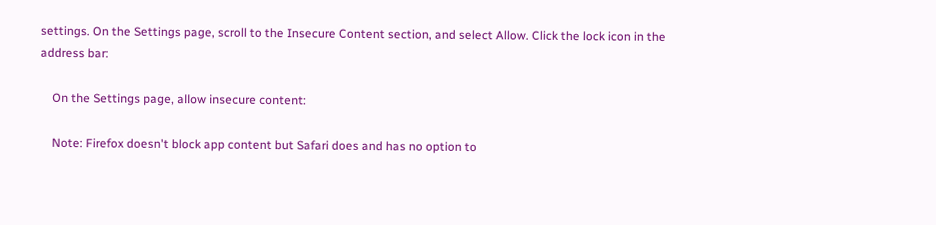settings. On the Settings page, scroll to the Insecure Content section, and select Allow. Click the lock icon in the address bar:

    On the Settings page, allow insecure content:

    Note: Firefox doesn't block app content but Safari does and has no option to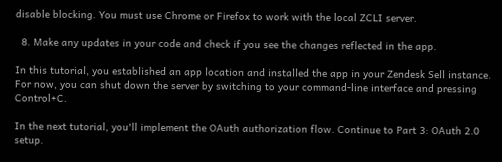disable blocking. You must use Chrome or Firefox to work with the local ZCLI server.

  8. Make any updates in your code and check if you see the changes reflected in the app.

In this tutorial, you established an app location and installed the app in your Zendesk Sell instance. For now, you can shut down the server by switching to your command-line interface and pressing Control+C.

In the next tutorial, you'll implement the OAuth authorization flow. Continue to Part 3: OAuth 2.0 setup.